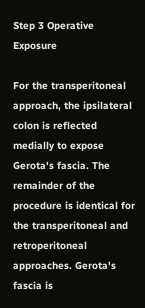Step 3 Operative Exposure

For the transperitoneal approach, the ipsilateral colon is reflected medially to expose Gerota's fascia. The remainder of the procedure is identical for the transperitoneal and retroperitoneal approaches. Gerota's fascia is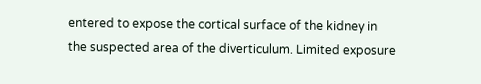entered to expose the cortical surface of the kidney in the suspected area of the diverticulum. Limited exposure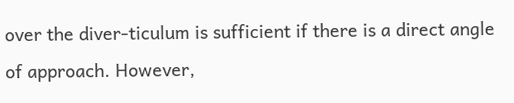over the diver-ticulum is sufficient if there is a direct angle of approach. However,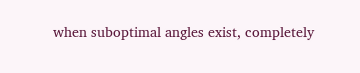when suboptimal angles exist, completely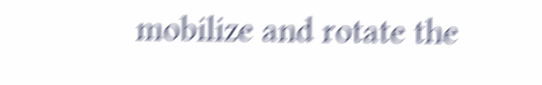mobilize and rotate the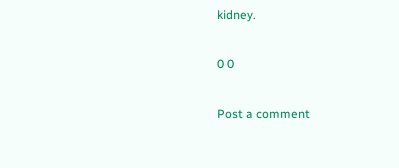kidney.

0 0

Post a comment